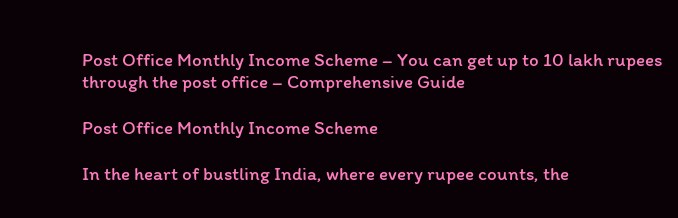Post Office Monthly Income Scheme – You can get up to 10 lakh rupees through the post office – Comprehensive Guide

Post Office Monthly Income Scheme

In the heart of bustling India, where every rupee counts, the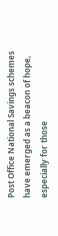Post Office National Savings schemes have emerged as a beacon of hope, especially for those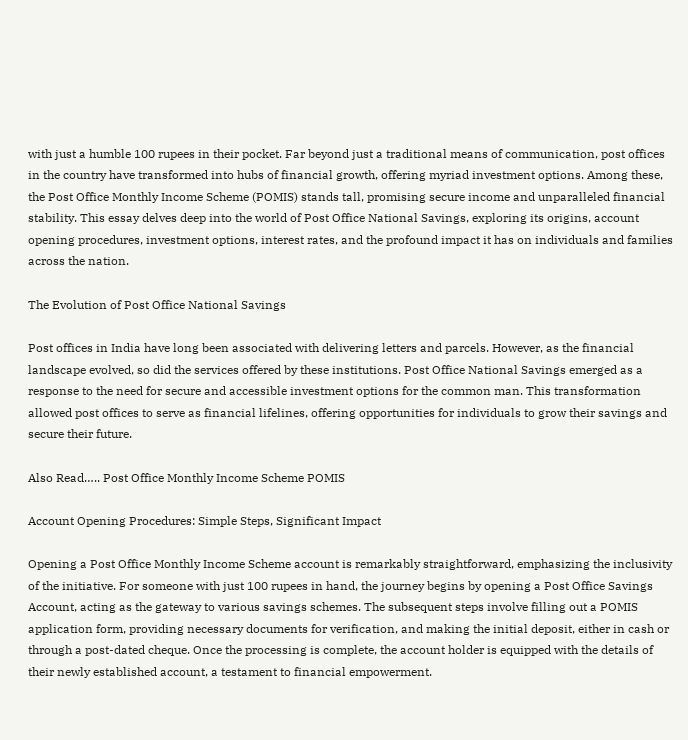with just a humble 100 rupees in their pocket. Far beyond just a traditional means of communication, post offices in the country have transformed into hubs of financial growth, offering myriad investment options. Among these, the Post Office Monthly Income Scheme (POMIS) stands tall, promising secure income and unparalleled financial stability. This essay delves deep into the world of Post Office National Savings, exploring its origins, account opening procedures, investment options, interest rates, and the profound impact it has on individuals and families across the nation.

The Evolution of Post Office National Savings

Post offices in India have long been associated with delivering letters and parcels. However, as the financial landscape evolved, so did the services offered by these institutions. Post Office National Savings emerged as a response to the need for secure and accessible investment options for the common man. This transformation allowed post offices to serve as financial lifelines, offering opportunities for individuals to grow their savings and secure their future.

Also Read….. Post Office Monthly Income Scheme POMIS

Account Opening Procedures: Simple Steps, Significant Impact

Opening a Post Office Monthly Income Scheme account is remarkably straightforward, emphasizing the inclusivity of the initiative. For someone with just 100 rupees in hand, the journey begins by opening a Post Office Savings Account, acting as the gateway to various savings schemes. The subsequent steps involve filling out a POMIS application form, providing necessary documents for verification, and making the initial deposit, either in cash or through a post-dated cheque. Once the processing is complete, the account holder is equipped with the details of their newly established account, a testament to financial empowerment.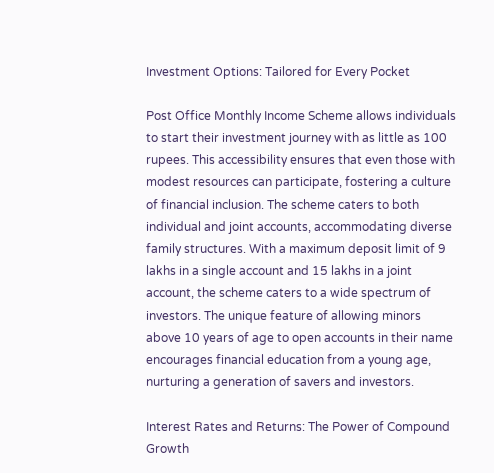Investment Options: Tailored for Every Pocket

Post Office Monthly Income Scheme allows individuals to start their investment journey with as little as 100 rupees. This accessibility ensures that even those with modest resources can participate, fostering a culture of financial inclusion. The scheme caters to both individual and joint accounts, accommodating diverse family structures. With a maximum deposit limit of 9 lakhs in a single account and 15 lakhs in a joint account, the scheme caters to a wide spectrum of investors. The unique feature of allowing minors above 10 years of age to open accounts in their name encourages financial education from a young age, nurturing a generation of savers and investors.

Interest Rates and Returns: The Power of Compound Growth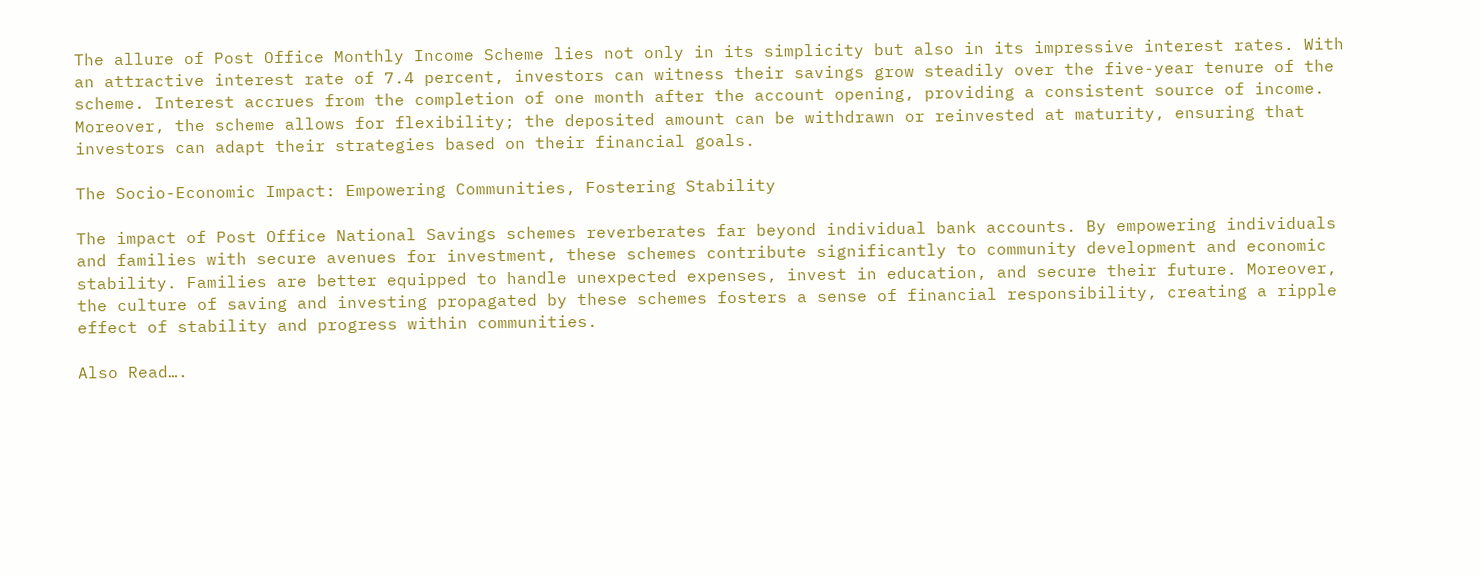The allure of Post Office Monthly Income Scheme lies not only in its simplicity but also in its impressive interest rates. With an attractive interest rate of 7.4 percent, investors can witness their savings grow steadily over the five-year tenure of the scheme. Interest accrues from the completion of one month after the account opening, providing a consistent source of income. Moreover, the scheme allows for flexibility; the deposited amount can be withdrawn or reinvested at maturity, ensuring that investors can adapt their strategies based on their financial goals.

The Socio-Economic Impact: Empowering Communities, Fostering Stability

The impact of Post Office National Savings schemes reverberates far beyond individual bank accounts. By empowering individuals and families with secure avenues for investment, these schemes contribute significantly to community development and economic stability. Families are better equipped to handle unexpected expenses, invest in education, and secure their future. Moreover, the culture of saving and investing propagated by these schemes fosters a sense of financial responsibility, creating a ripple effect of stability and progress within communities.

Also Read….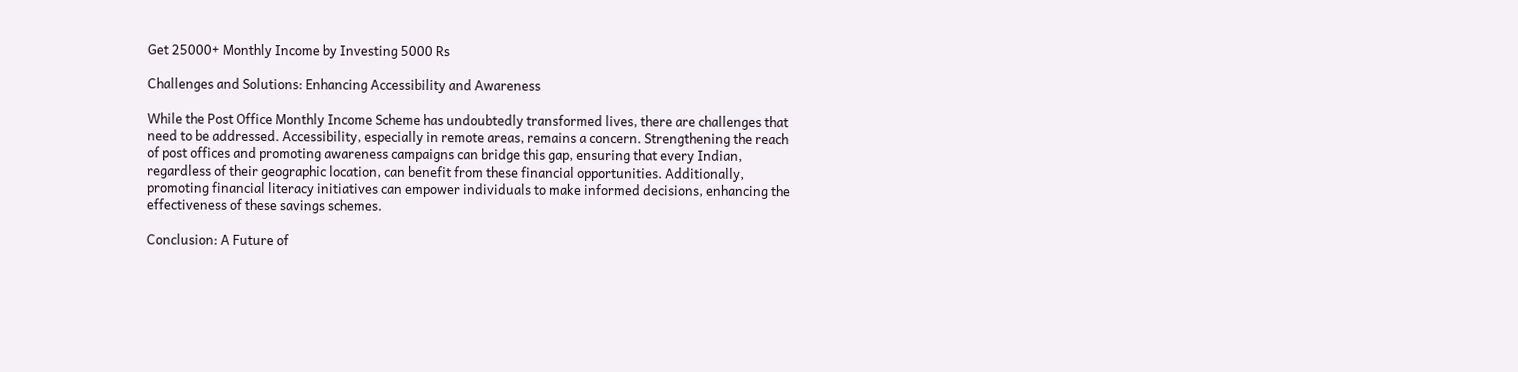Get 25000+ Monthly Income by Investing 5000 Rs

Challenges and Solutions: Enhancing Accessibility and Awareness

While the Post Office Monthly Income Scheme has undoubtedly transformed lives, there are challenges that need to be addressed. Accessibility, especially in remote areas, remains a concern. Strengthening the reach of post offices and promoting awareness campaigns can bridge this gap, ensuring that every Indian, regardless of their geographic location, can benefit from these financial opportunities. Additionally, promoting financial literacy initiatives can empower individuals to make informed decisions, enhancing the effectiveness of these savings schemes.

Conclusion: A Future of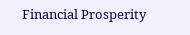Financial Prosperity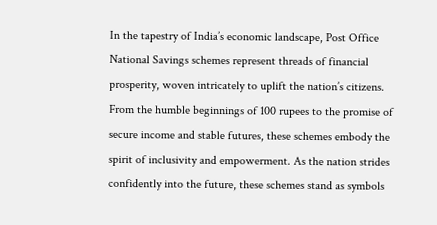In the tapestry of India’s economic landscape, Post Office National Savings schemes represent threads of financial prosperity, woven intricately to uplift the nation’s citizens. From the humble beginnings of 100 rupees to the promise of secure income and stable futures, these schemes embody the spirit of inclusivity and empowerment. As the nation strides confidently into the future, these schemes stand as symbols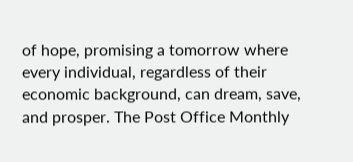of hope, promising a tomorrow where every individual, regardless of their economic background, can dream, save, and prosper. The Post Office Monthly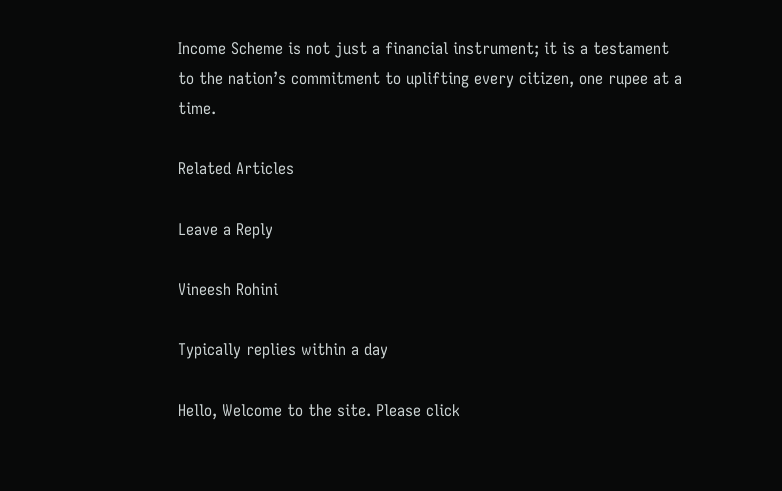Income Scheme is not just a financial instrument; it is a testament to the nation’s commitment to uplifting every citizen, one rupee at a time.

Related Articles

Leave a Reply

Vineesh Rohini

Typically replies within a day

Hello, Welcome to the site. Please click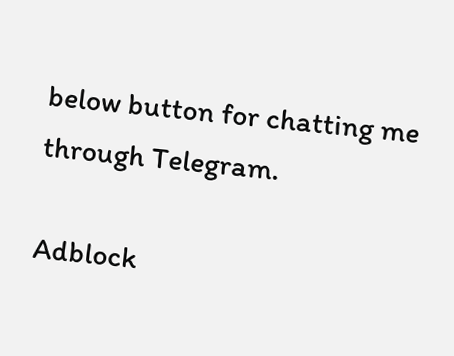below button for chatting me through Telegram.

Adblock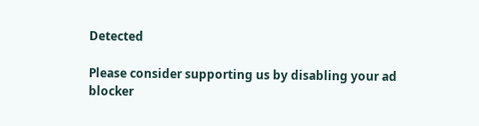Detected

Please consider supporting us by disabling your ad blocker